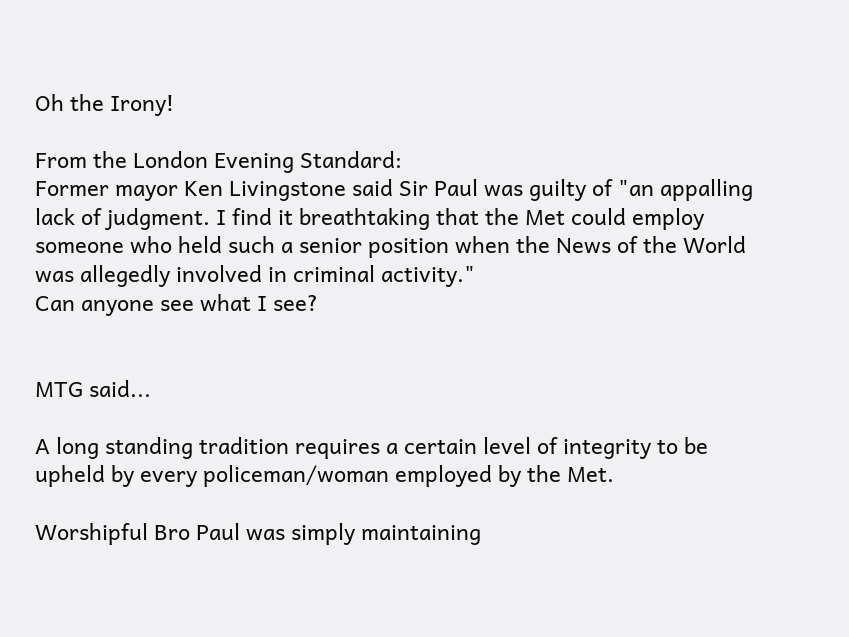Oh the Irony!

From the London Evening Standard:
Former mayor Ken Livingstone said Sir Paul was guilty of "an appalling lack of judgment. I find it breathtaking that the Met could employ someone who held such a senior position when the News of the World was allegedly involved in criminal activity."
Can anyone see what I see?


MTG said...

A long standing tradition requires a certain level of integrity to be upheld by every policeman/woman employed by the Met.

Worshipful Bro Paul was simply maintaining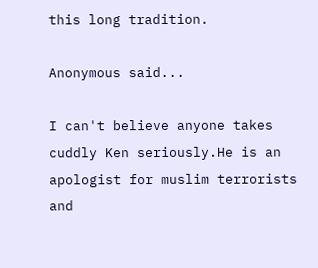this long tradition.

Anonymous said...

I can't believe anyone takes cuddly Ken seriously.He is an apologist for muslim terrorists and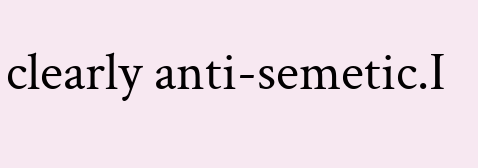clearly anti-semetic.I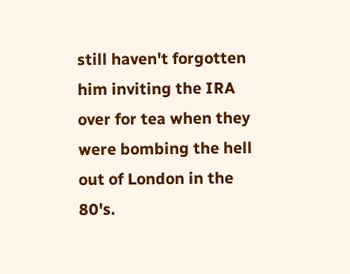still haven't forgotten him inviting the IRA over for tea when they were bombing the hell out of London in the 80's.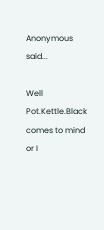Anonymous said...

Well Pot.Kettle.Black comes to mind or I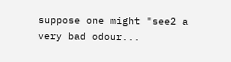suppose one might "see2 a very bad odour...